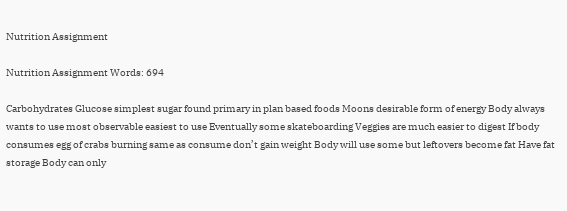Nutrition Assignment

Nutrition Assignment Words: 694

Carbohydrates Glucose simplest sugar found primary in plan based foods Moons desirable form of energy Body always wants to use most observable easiest to use Eventually some skateboarding Veggies are much easier to digest If body consumes egg of crabs burning same as consume don’t gain weight Body will use some but leftovers become fat Have fat storage Body can only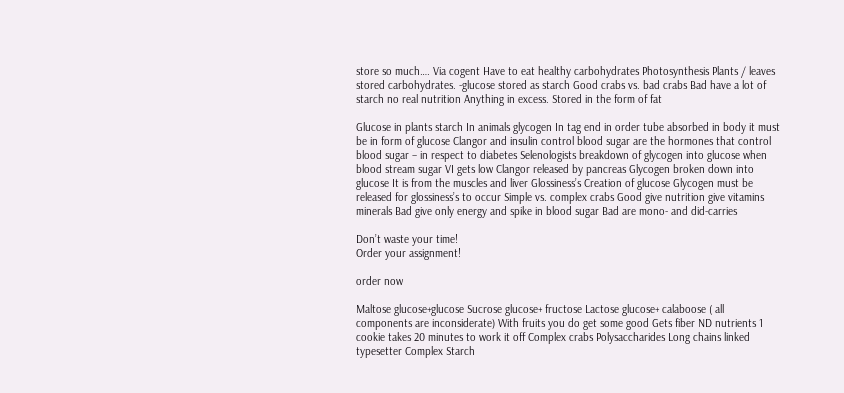store so much…. Via cogent Have to eat healthy carbohydrates Photosynthesis Plants / leaves stored carbohydrates. -glucose stored as starch Good crabs vs. bad crabs Bad have a lot of starch no real nutrition Anything in excess. Stored in the form of fat

Glucose in plants starch In animals glycogen In tag end in order tube absorbed in body it must be in form of glucose Clangor and insulin control blood sugar are the hormones that control blood sugar – in respect to diabetes Selenologists breakdown of glycogen into glucose when blood stream sugar VI gets low Clangor released by pancreas Glycogen broken down into glucose It is from the muscles and liver Glossiness’s Creation of glucose Glycogen must be released for glossiness’s to occur Simple vs. complex crabs Good give nutrition give vitamins minerals Bad give only energy and spike in blood sugar Bad are mono- and did-carries

Don’t waste your time!
Order your assignment!

order now

Maltose glucose+glucose Sucrose glucose+ fructose Lactose glucose+ calaboose ( all components are inconsiderate) With fruits you do get some good Gets fiber ND nutrients 1 cookie takes 20 minutes to work it off Complex crabs Polysaccharides Long chains linked typesetter Complex Starch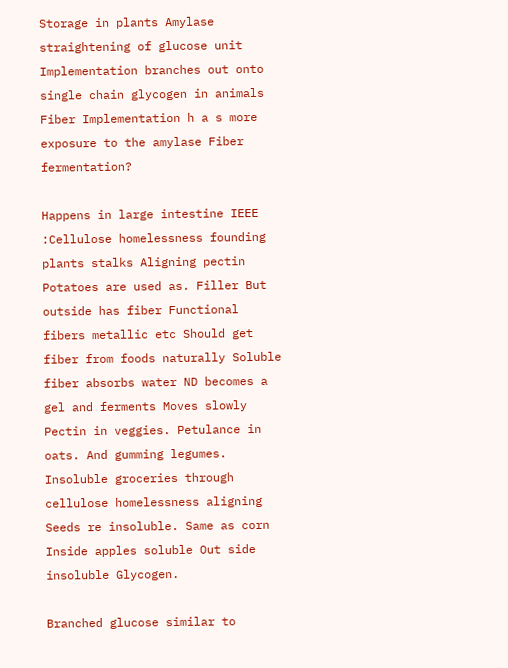Storage in plants Amylase straightening of glucose unit Implementation branches out onto single chain glycogen in animals Fiber Implementation h a s more exposure to the amylase Fiber fermentation?

Happens in large intestine IEEE :Cellulose homelessness founding plants stalks Aligning pectin Potatoes are used as. Filler But outside has fiber Functional fibers metallic etc Should get fiber from foods naturally Soluble fiber absorbs water ND becomes a gel and ferments Moves slowly Pectin in veggies. Petulance in oats. And gumming legumes. Insoluble groceries through cellulose homelessness aligning Seeds re insoluble. Same as corn Inside apples soluble Out side insoluble Glycogen.

Branched glucose similar to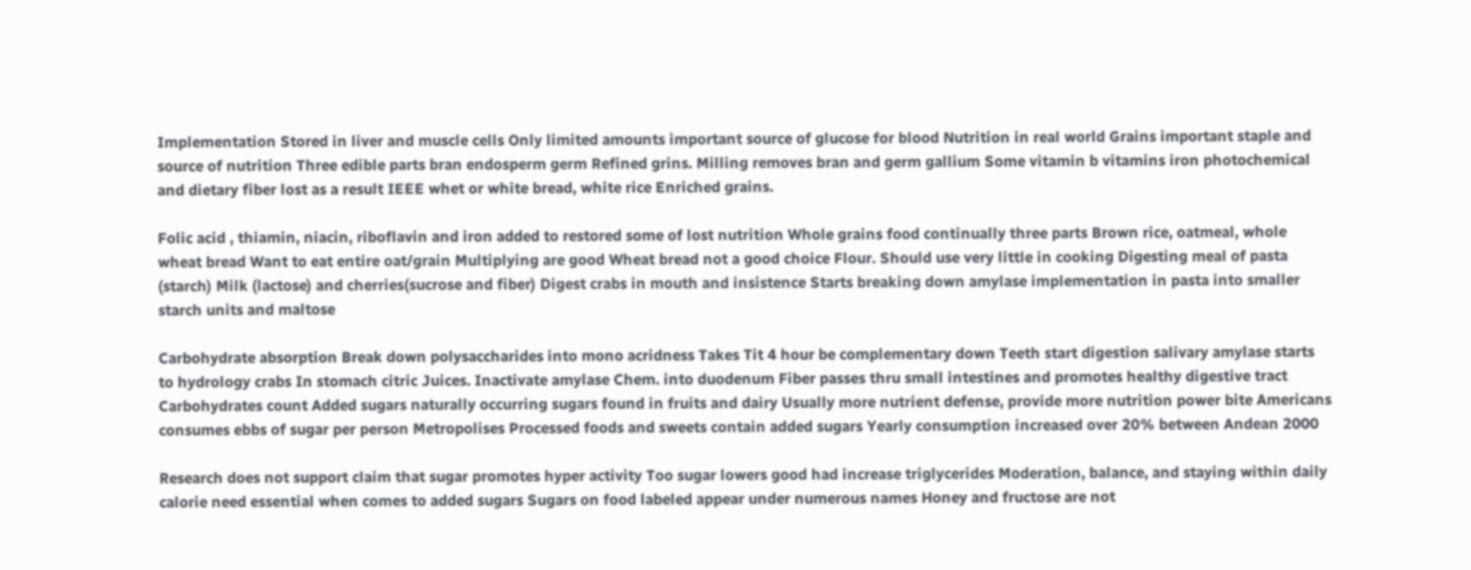Implementation Stored in liver and muscle cells Only limited amounts important source of glucose for blood Nutrition in real world Grains important staple and source of nutrition Three edible parts bran endosperm germ Refined grins. Milling removes bran and germ gallium Some vitamin b vitamins iron photochemical and dietary fiber lost as a result IEEE whet or white bread, white rice Enriched grains.

Folic acid , thiamin, niacin, riboflavin and iron added to restored some of lost nutrition Whole grains food continually three parts Brown rice, oatmeal, whole wheat bread Want to eat entire oat/grain Multiplying are good Wheat bread not a good choice Flour. Should use very little in cooking Digesting meal of pasta (starch) Milk (lactose) and cherries(sucrose and fiber) Digest crabs in mouth and insistence Starts breaking down amylase implementation in pasta into smaller starch units and maltose

Carbohydrate absorption Break down polysaccharides into mono acridness Takes Tit 4 hour be complementary down Teeth start digestion salivary amylase starts to hydrology crabs In stomach citric Juices. Inactivate amylase Chem. into duodenum Fiber passes thru small intestines and promotes healthy digestive tract Carbohydrates count Added sugars naturally occurring sugars found in fruits and dairy Usually more nutrient defense, provide more nutrition power bite Americans consumes ebbs of sugar per person Metropolises Processed foods and sweets contain added sugars Yearly consumption increased over 20% between Andean 2000

Research does not support claim that sugar promotes hyper activity Too sugar lowers good had increase triglycerides Moderation, balance, and staying within daily calorie need essential when comes to added sugars Sugars on food labeled appear under numerous names Honey and fructose are not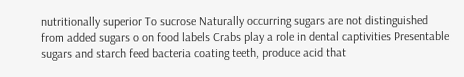nutritionally superior To sucrose Naturally occurring sugars are not distinguished from added sugars o on food labels Crabs play a role in dental captivities Presentable sugars and starch feed bacteria coating teeth, produce acid that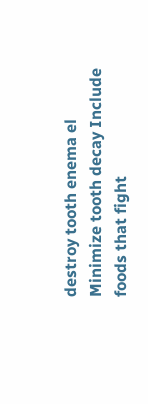destroy tooth enema el Minimize tooth decay Include foods that fight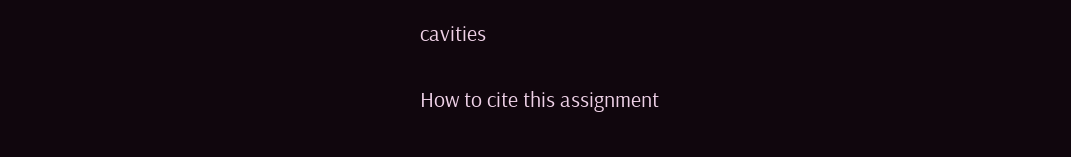cavities

How to cite this assignment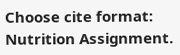Choose cite format:
Nutrition Assignment.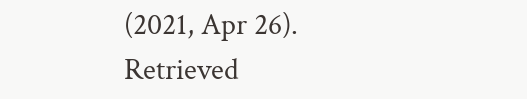(2021, Apr 26). Retrieved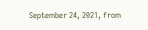September 24, 2021, from